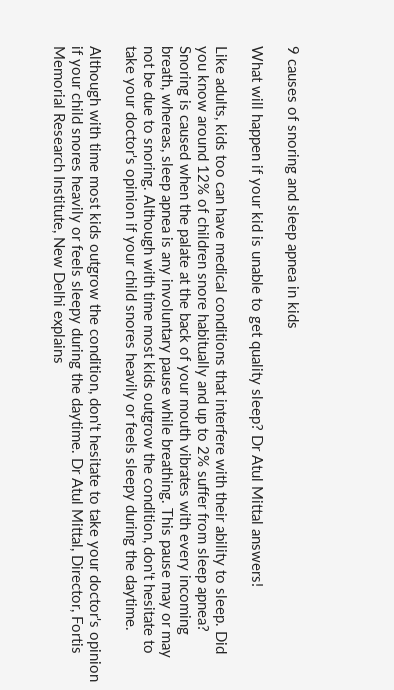9 causes of snoring and sleep apnea in kids

What will happen if your kid is unable to get quality sleep? Dr Atul Mittal answers!

Like adults, kids too can have medical conditions that interfere with their ability to sleep. Did you know around 12% of children snore habitually and up to 2% suffer from sleep apnea? Snoring is caused when the palate at the back of your mouth vibrates with every incoming breath, whereas, sleep apnea is any involuntary pause while breathing. This pause may or may not be due to snoring. Although with time most kids outgrow the condition, don't hesitate to take your doctor's opinion if your child snores heavily or feels sleepy during the daytime.

Although with time most kids outgrow the condition, don't hesitate to take your doctor's opinion if your child snores heavily or feels sleepy during the daytime. Dr Atul Mittal, Director, Fortis Memorial Research Institute, New Delhi explains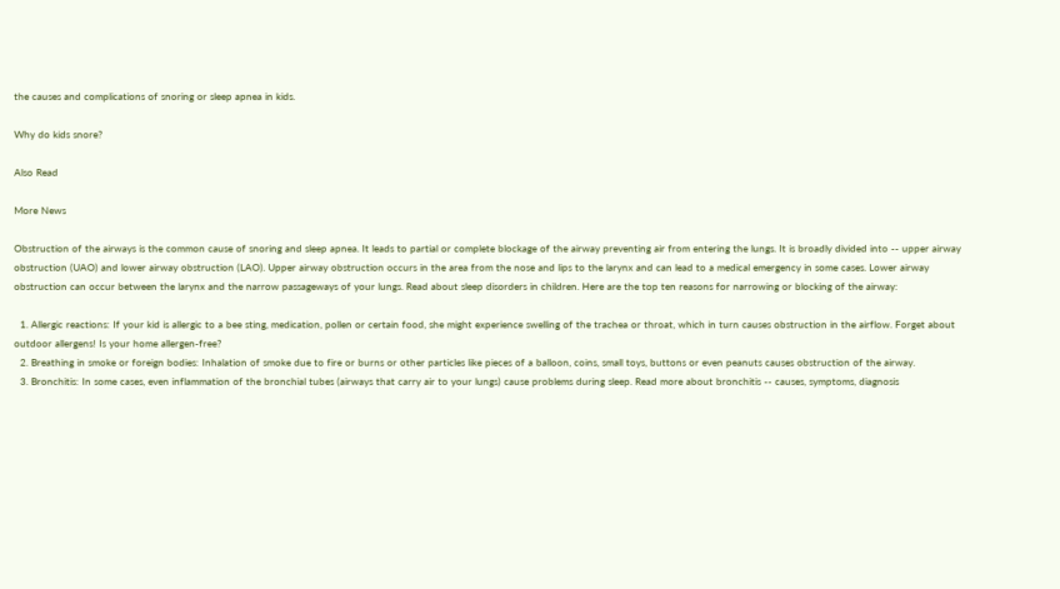the causes and complications of snoring or sleep apnea in kids.

Why do kids snore?

Also Read

More News

Obstruction of the airways is the common cause of snoring and sleep apnea. It leads to partial or complete blockage of the airway preventing air from entering the lungs. It is broadly divided into -- upper airway obstruction (UAO) and lower airway obstruction (LAO). Upper airway obstruction occurs in the area from the nose and lips to the larynx and can lead to a medical emergency in some cases. Lower airway obstruction can occur between the larynx and the narrow passageways of your lungs. Read about sleep disorders in children. Here are the top ten reasons for narrowing or blocking of the airway:

  1. Allergic reactions: If your kid is allergic to a bee sting, medication, pollen or certain food, she might experience swelling of the trachea or throat, which in turn causes obstruction in the airflow. Forget about outdoor allergens! Is your home allergen-free?
  2. Breathing in smoke or foreign bodies: Inhalation of smoke due to fire or burns or other particles like pieces of a balloon, coins, small toys, buttons or even peanuts causes obstruction of the airway.
  3. Bronchitis: In some cases, even inflammation of the bronchial tubes (airways that carry air to your lungs) cause problems during sleep. Read more about bronchitis -- causes, symptoms, diagnosis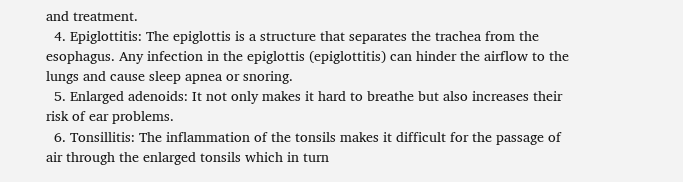and treatment.
  4. Epiglottitis: The epiglottis is a structure that separates the trachea from the esophagus. Any infection in the epiglottis (epiglottitis) can hinder the airflow to the lungs and cause sleep apnea or snoring.
  5. Enlarged adenoids: It not only makes it hard to breathe but also increases their risk of ear problems.
  6. Tonsillitis: The inflammation of the tonsils makes it difficult for the passage of air through the enlarged tonsils which in turn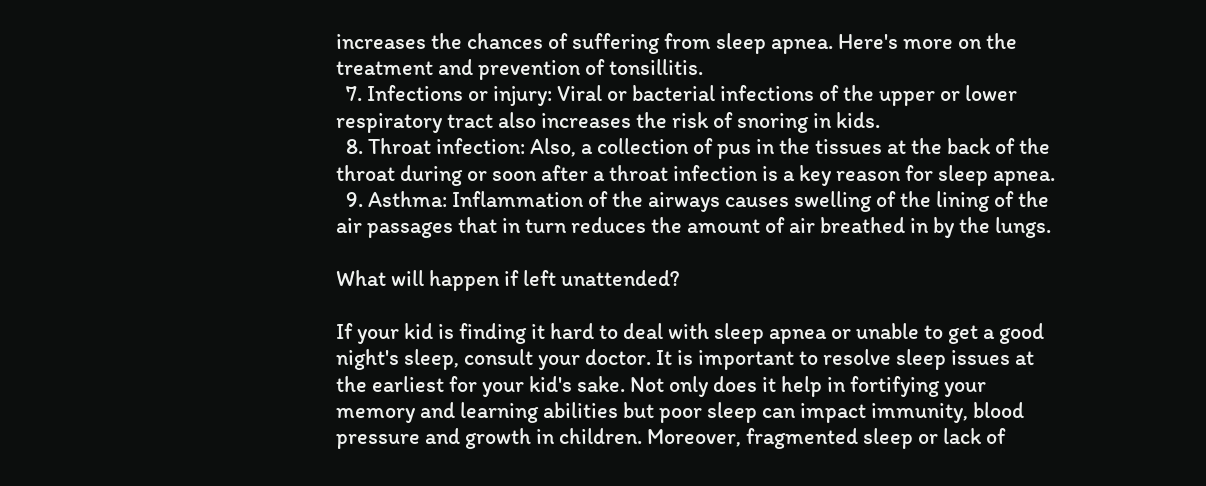increases the chances of suffering from sleep apnea. Here's more on the treatment and prevention of tonsillitis.
  7. Infections or injury: Viral or bacterial infections of the upper or lower respiratory tract also increases the risk of snoring in kids.
  8. Throat infection: Also, a collection of pus in the tissues at the back of the throat during or soon after a throat infection is a key reason for sleep apnea.
  9. Asthma: Inflammation of the airways causes swelling of the lining of the air passages that in turn reduces the amount of air breathed in by the lungs.

What will happen if left unattended?

If your kid is finding it hard to deal with sleep apnea or unable to get a good night's sleep, consult your doctor. It is important to resolve sleep issues at the earliest for your kid's sake. Not only does it help in fortifying your memory and learning abilities but poor sleep can impact immunity, blood pressure and growth in children. Moreover, fragmented sleep or lack of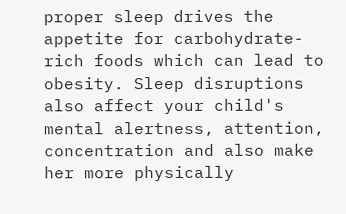proper sleep drives the appetite for carbohydrate-rich foods which can lead to obesity. Sleep disruptions also affect your child's mental alertness, attention, concentration and also make her more physically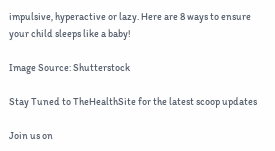impulsive, hyperactive or lazy. Here are 8 ways to ensure your child sleeps like a baby!

Image Source: Shutterstock

Stay Tuned to TheHealthSite for the latest scoop updates

Join us on